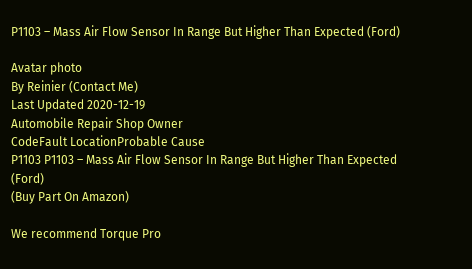P1103 – Mass Air Flow Sensor In Range But Higher Than Expected (Ford)

Avatar photo
By Reinier (Contact Me)
Last Updated 2020-12-19
Automobile Repair Shop Owner
CodeFault LocationProbable Cause
P1103 P1103 – Mass Air Flow Sensor In Range But Higher Than Expected (Ford)
(Buy Part On Amazon)

We recommend Torque Pro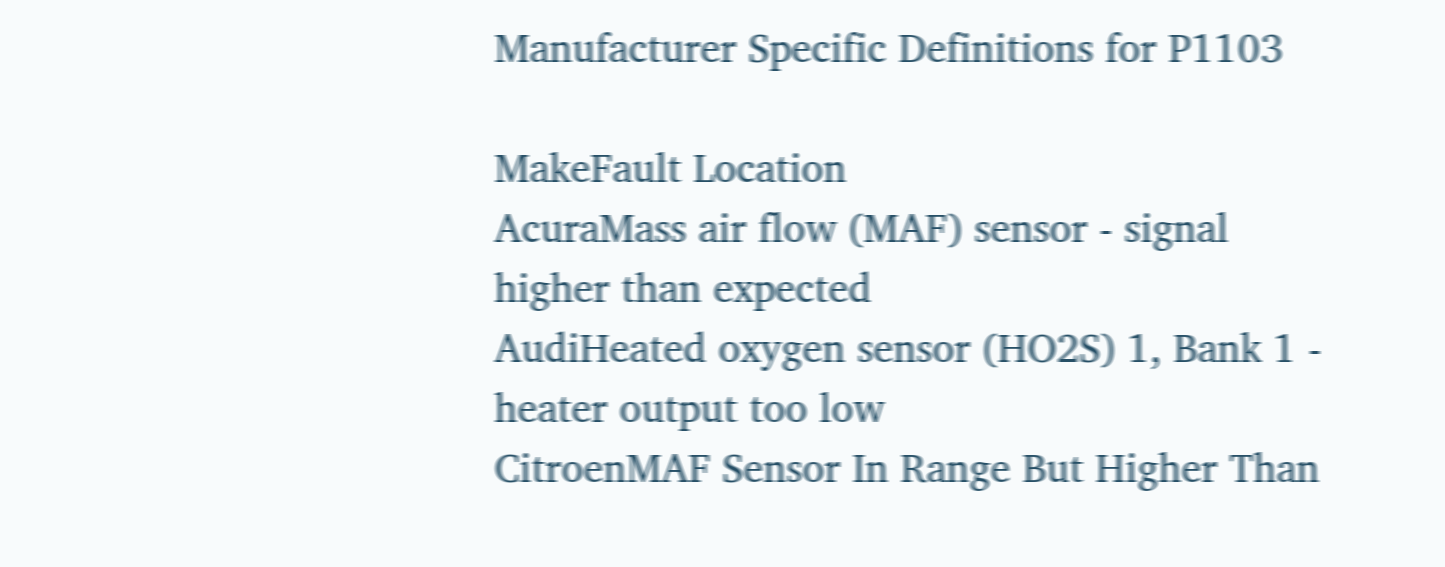Manufacturer Specific Definitions for P1103

MakeFault Location
AcuraMass air flow (MAF) sensor - signal higher than expected
AudiHeated oxygen sensor (HO2S) 1, Bank 1 - heater output too low
CitroenMAF Sensor In Range But Higher Than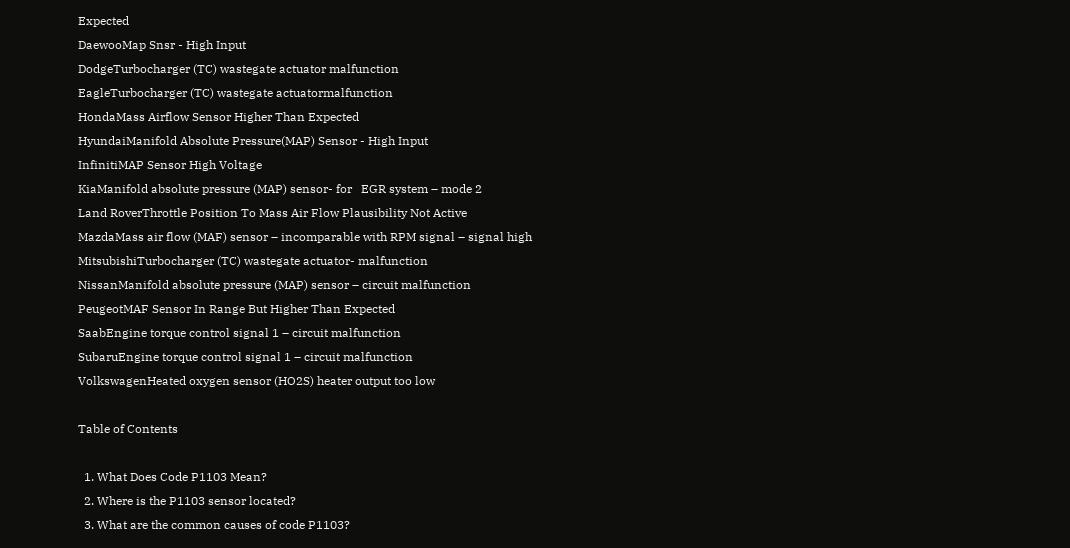Expected
DaewooMap Snsr - High Input
DodgeTurbocharger (TC) wastegate actuator malfunction
EagleTurbocharger (TC) wastegate actuatormalfunction
HondaMass Airflow Sensor Higher Than Expected
HyundaiManifold Absolute Pressure(MAP) Sensor - High Input
InfinitiMAP Sensor High Voltage
KiaManifold absolute pressure (MAP) sensor- for   EGR system – mode 2
Land RoverThrottle Position To Mass Air Flow Plausibility Not Active
MazdaMass air flow (MAF) sensor – incomparable with RPM signal – signal high
MitsubishiTurbocharger (TC) wastegate actuator- malfunction
NissanManifold absolute pressure (MAP) sensor – circuit malfunction
PeugeotMAF Sensor In Range But Higher Than Expected
SaabEngine torque control signal 1 – circuit malfunction
SubaruEngine torque control signal 1 – circuit malfunction
VolkswagenHeated oxygen sensor (HO2S) heater output too low

Table of Contents

  1. What Does Code P1103 Mean?
  2. Where is the P1103 sensor located?
  3. What are the common causes of code P1103?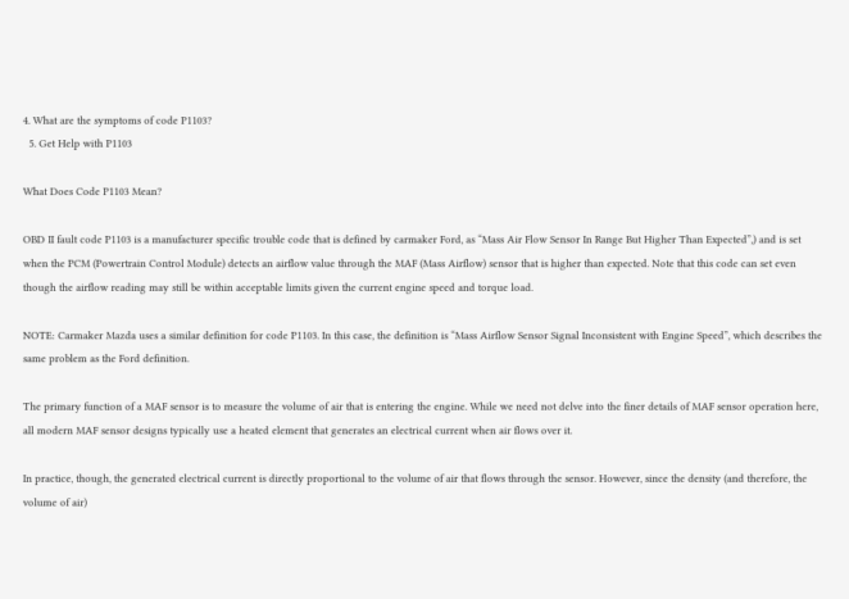4. What are the symptoms of code P1103?
  5. Get Help with P1103

What Does Code P1103 Mean?

OBD II fault code P1103 is a manufacturer specific trouble code that is defined by carmaker Ford, as “Mass Air Flow Sensor In Range But Higher Than Expected”,) and is set when the PCM (Powertrain Control Module) detects an airflow value through the MAF (Mass Airflow) sensor that is higher than expected. Note that this code can set even though the airflow reading may still be within acceptable limits given the current engine speed and torque load.

NOTE: Carmaker Mazda uses a similar definition for code P1103. In this case, the definition is “Mass Airflow Sensor Signal Inconsistent with Engine Speed”, which describes the same problem as the Ford definition.

The primary function of a MAF sensor is to measure the volume of air that is entering the engine. While we need not delve into the finer details of MAF sensor operation here, all modern MAF sensor designs typically use a heated element that generates an electrical current when air flows over it.

In practice, though, the generated electrical current is directly proportional to the volume of air that flows through the sensor. However, since the density (and therefore, the volume of air)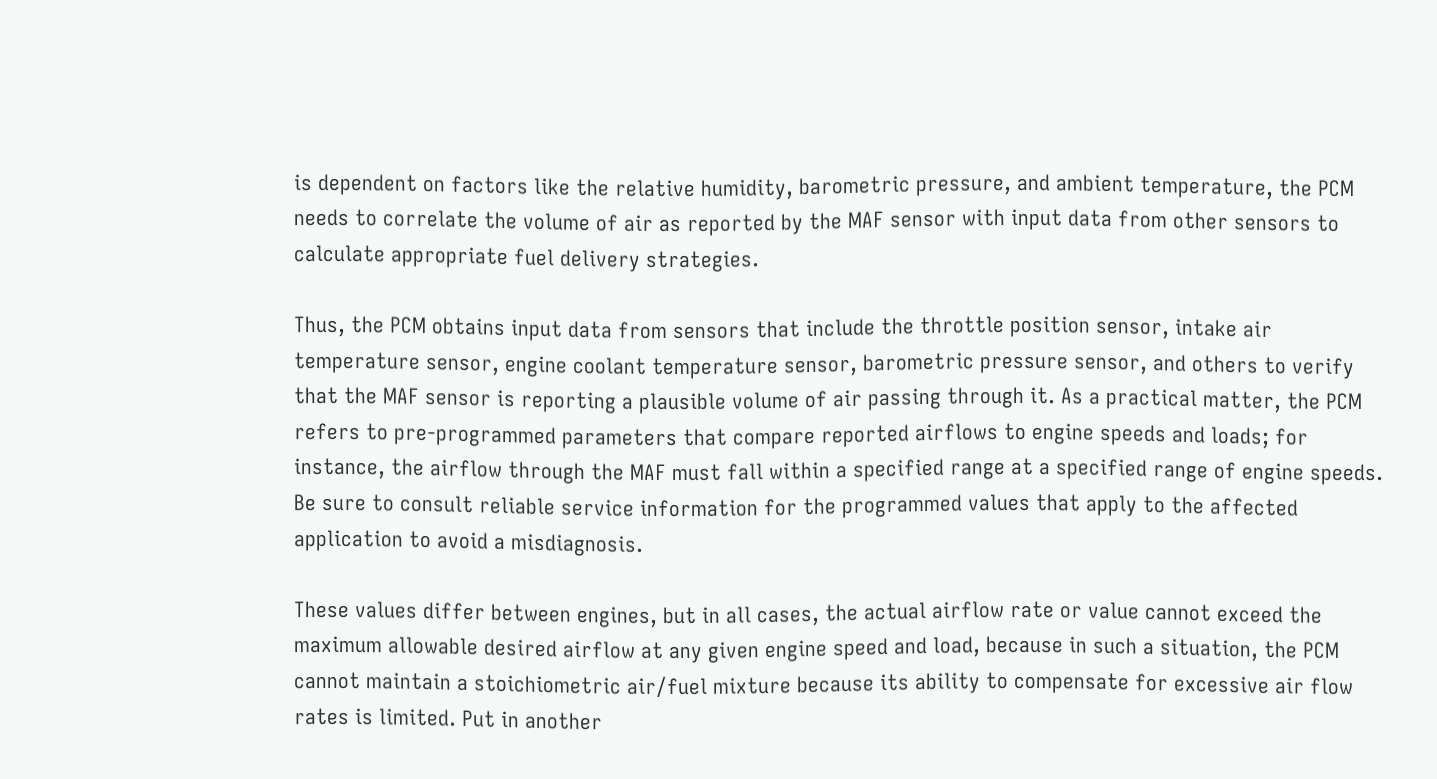is dependent on factors like the relative humidity, barometric pressure, and ambient temperature, the PCM needs to correlate the volume of air as reported by the MAF sensor with input data from other sensors to calculate appropriate fuel delivery strategies.

Thus, the PCM obtains input data from sensors that include the throttle position sensor, intake air temperature sensor, engine coolant temperature sensor, barometric pressure sensor, and others to verify that the MAF sensor is reporting a plausible volume of air passing through it. As a practical matter, the PCM refers to pre-programmed parameters that compare reported airflows to engine speeds and loads; for instance, the airflow through the MAF must fall within a specified range at a specified range of engine speeds. Be sure to consult reliable service information for the programmed values that apply to the affected application to avoid a misdiagnosis.

These values differ between engines, but in all cases, the actual airflow rate or value cannot exceed the maximum allowable desired airflow at any given engine speed and load, because in such a situation, the PCM cannot maintain a stoichiometric air/fuel mixture because its ability to compensate for excessive air flow rates is limited. Put in another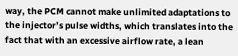way, the PCM cannot make unlimited adaptations to the injector’s pulse widths, which translates into the fact that with an excessive airflow rate, a lean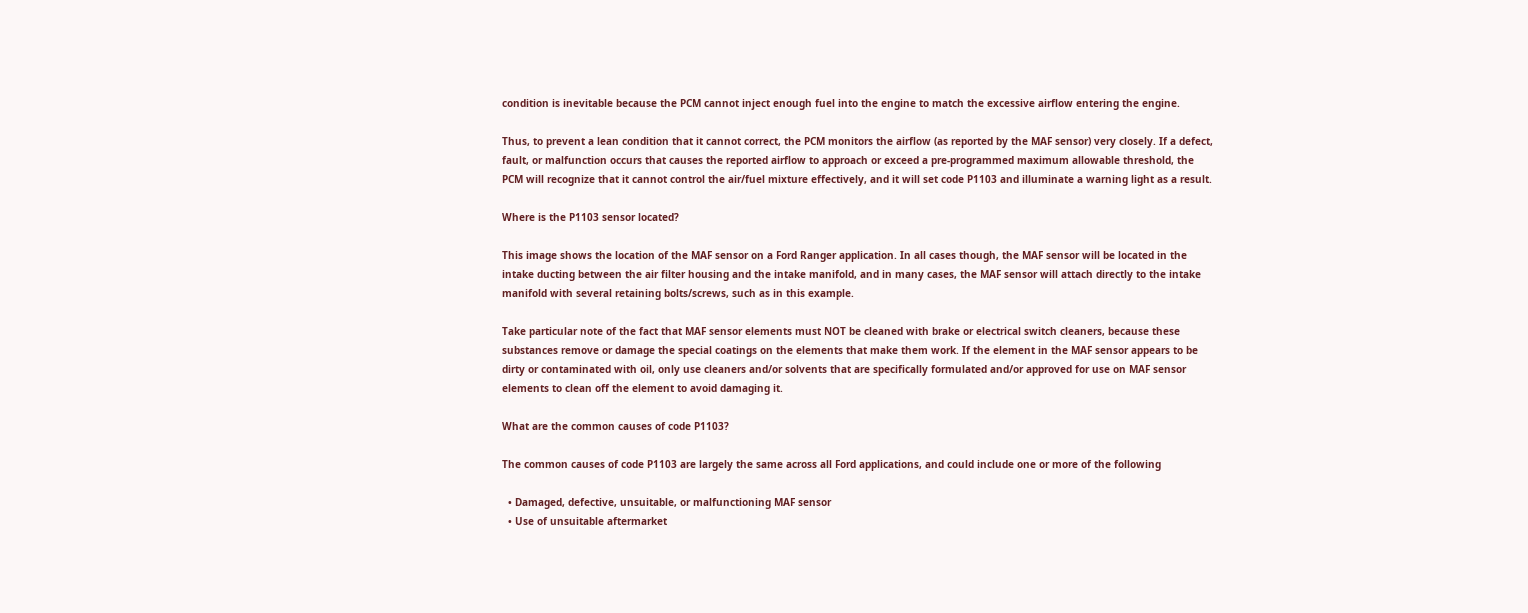condition is inevitable because the PCM cannot inject enough fuel into the engine to match the excessive airflow entering the engine.

Thus, to prevent a lean condition that it cannot correct, the PCM monitors the airflow (as reported by the MAF sensor) very closely. If a defect, fault, or malfunction occurs that causes the reported airflow to approach or exceed a pre-programmed maximum allowable threshold, the PCM will recognize that it cannot control the air/fuel mixture effectively, and it will set code P1103 and illuminate a warning light as a result.

Where is the P1103 sensor located?

This image shows the location of the MAF sensor on a Ford Ranger application. In all cases though, the MAF sensor will be located in the intake ducting between the air filter housing and the intake manifold, and in many cases, the MAF sensor will attach directly to the intake manifold with several retaining bolts/screws, such as in this example.

Take particular note of the fact that MAF sensor elements must NOT be cleaned with brake or electrical switch cleaners, because these substances remove or damage the special coatings on the elements that make them work. If the element in the MAF sensor appears to be dirty or contaminated with oil, only use cleaners and/or solvents that are specifically formulated and/or approved for use on MAF sensor elements to clean off the element to avoid damaging it.

What are the common causes of code P1103?

The common causes of code P1103 are largely the same across all Ford applications, and could include one or more of the following

  • Damaged, defective, unsuitable, or malfunctioning MAF sensor
  • Use of unsuitable aftermarket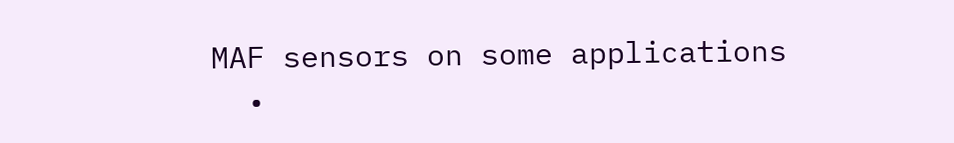MAF sensors on some applications
  •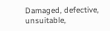Damaged, defective, unsuitable,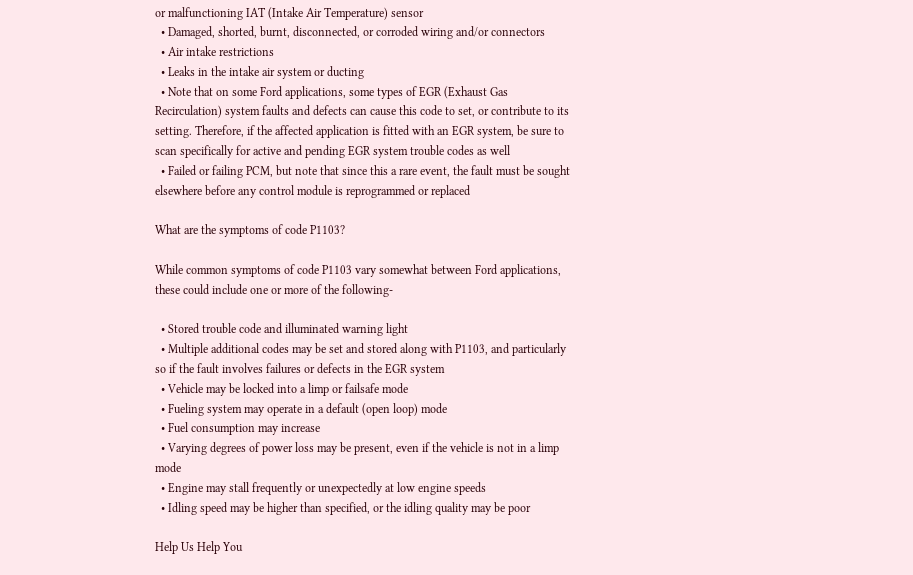or malfunctioning IAT (Intake Air Temperature) sensor
  • Damaged, shorted, burnt, disconnected, or corroded wiring and/or connectors
  • Air intake restrictions
  • Leaks in the intake air system or ducting
  • Note that on some Ford applications, some types of EGR (Exhaust Gas Recirculation) system faults and defects can cause this code to set, or contribute to its setting. Therefore, if the affected application is fitted with an EGR system, be sure to scan specifically for active and pending EGR system trouble codes as well
  • Failed or failing PCM, but note that since this a rare event, the fault must be sought elsewhere before any control module is reprogrammed or replaced

What are the symptoms of code P1103?

While common symptoms of code P1103 vary somewhat between Ford applications, these could include one or more of the following-

  • Stored trouble code and illuminated warning light
  • Multiple additional codes may be set and stored along with P1103, and particularly so if the fault involves failures or defects in the EGR system
  • Vehicle may be locked into a limp or failsafe mode
  • Fueling system may operate in a default (open loop) mode
  • Fuel consumption may increase
  • Varying degrees of power loss may be present, even if the vehicle is not in a limp mode
  • Engine may stall frequently or unexpectedly at low engine speeds
  • Idling speed may be higher than specified, or the idling quality may be poor

Help Us Help You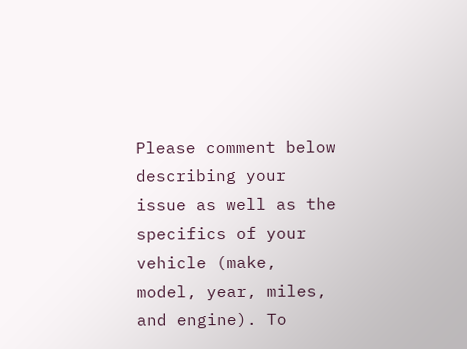Please comment below describing your issue as well as the specifics of your vehicle (make, model, year, miles, and engine). To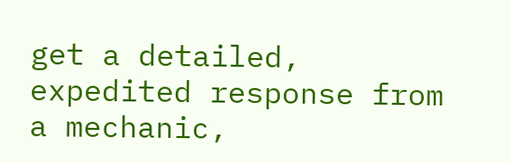get a detailed, expedited response from a mechanic,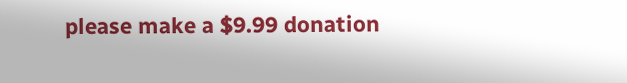please make a $9.99 donation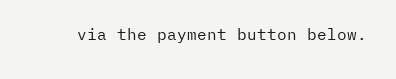via the payment button below.